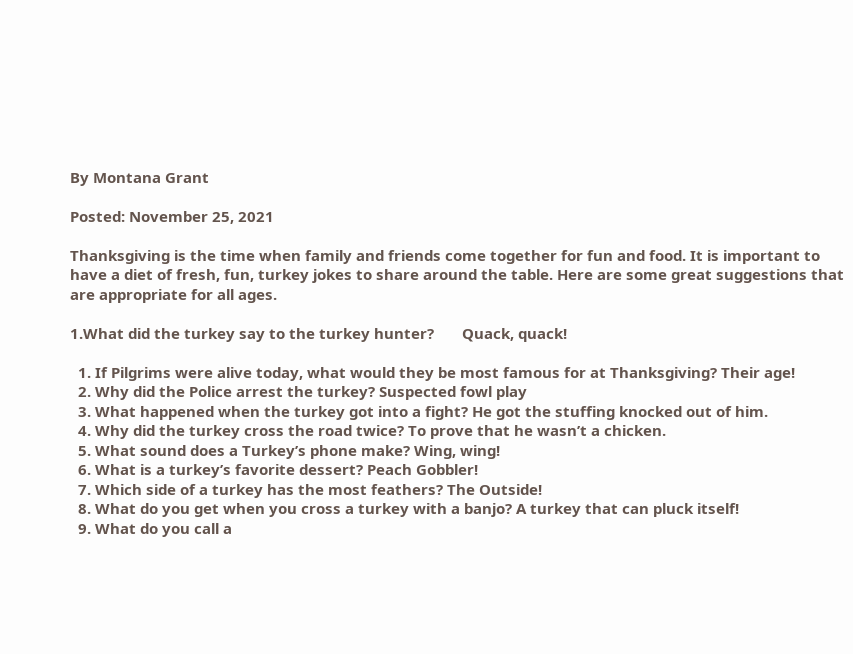By Montana Grant

Posted: November 25, 2021

Thanksgiving is the time when family and friends come together for fun and food. It is important to have a diet of fresh, fun, turkey jokes to share around the table. Here are some great suggestions that are appropriate for all ages.

1.What did the turkey say to the turkey hunter?       Quack, quack!

  1. If Pilgrims were alive today, what would they be most famous for at Thanksgiving? Their age!
  2. Why did the Police arrest the turkey? Suspected fowl play
  3. What happened when the turkey got into a fight? He got the stuffing knocked out of him.
  4. Why did the turkey cross the road twice? To prove that he wasn’t a chicken.
  5. What sound does a Turkey’s phone make? Wing, wing!
  6. What is a turkey’s favorite dessert? Peach Gobbler!
  7. Which side of a turkey has the most feathers? The Outside!
  8. What do you get when you cross a turkey with a banjo? A turkey that can pluck itself!
  9. What do you call a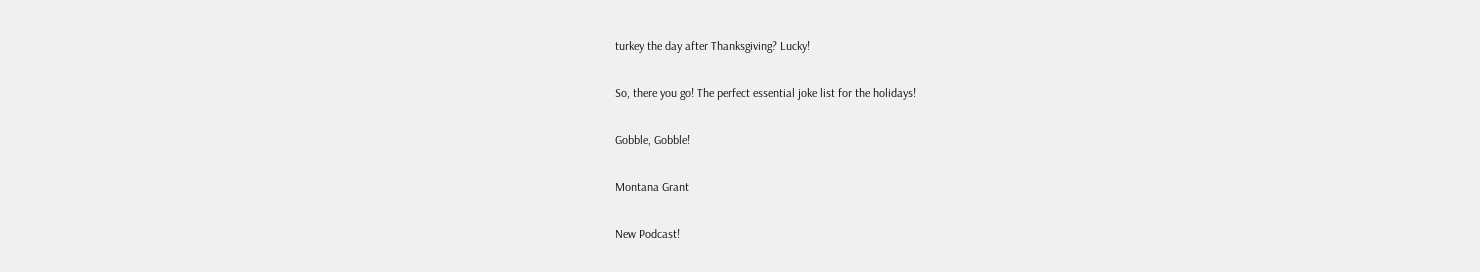turkey the day after Thanksgiving? Lucky!

So, there you go! The perfect essential joke list for the holidays!

Gobble, Gobble!

Montana Grant

New Podcast!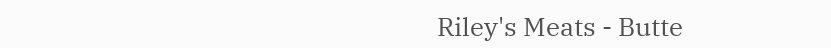Riley's Meats - Butte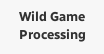Wild Game Processing